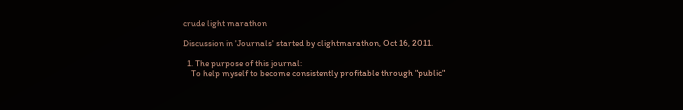crude light marathon

Discussion in 'Journals' started by clightmarathon, Oct 16, 2011.

  1. The purpose of this journal:
    To help myself to become consistently profitable through "public"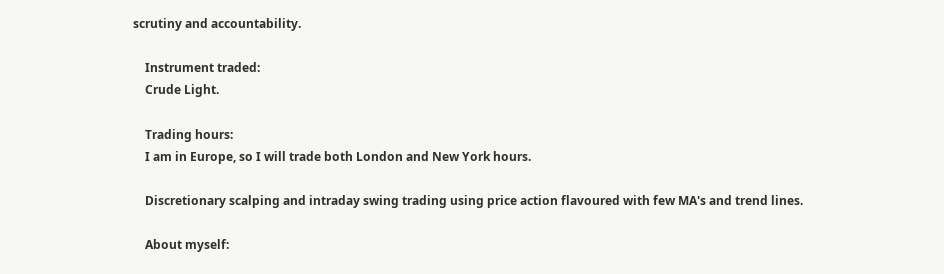scrutiny and accountability.

    Instrument traded:
    Crude Light.

    Trading hours:
    I am in Europe, so I will trade both London and New York hours.

    Discretionary scalping and intraday swing trading using price action flavoured with few MA's and trend lines.

    About myself: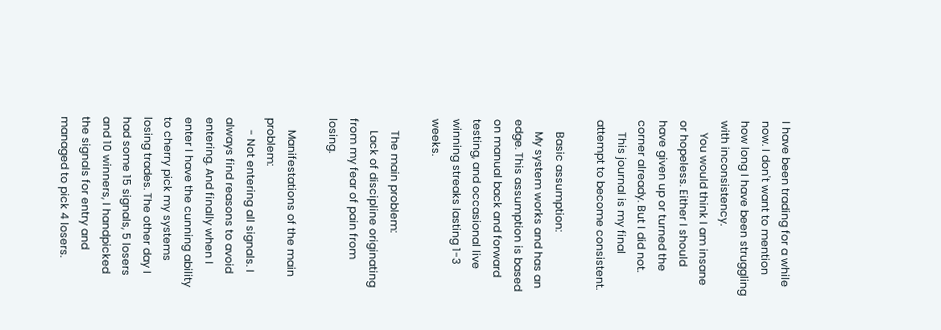I have been trading for a while now. I don't want to mention how long I have been struggling with inconsistency.
    You would think I am insane or hopeless. Either I should have given up or turned the corner already. But I did not.
    This journal is my final attempt to become consistent.

    Basic assumption:
    My system works and has an edge. This assumption is based on manual back and forward testing, and occasional live winning streaks lasting 1-3 weeks.

    The main problem:
    Lack of discipline originating from my fear of pain from losing.

    Manifestations of the main problem:
    - Not entering all signals. I always find reasons to avoid entering. And finally when I enter I have the cunning ability to cherry pick my systems losing trades. The other day I had some 15 signals, 5 losers and 10 winners, I handpicked the signals for entry and managed to pick 4 losers.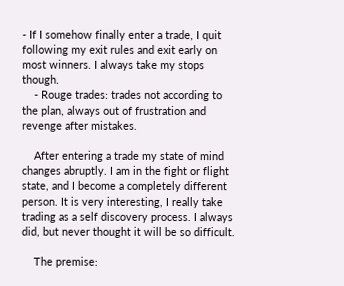- If I somehow finally enter a trade, I quit following my exit rules and exit early on most winners. I always take my stops though.
    - Rouge trades: trades not according to the plan, always out of frustration and revenge after mistakes.

    After entering a trade my state of mind changes abruptly. I am in the fight or flight state, and I become a completely different person. It is very interesting, I really take trading as a self discovery process. I always did, but never thought it will be so difficult.

    The premise: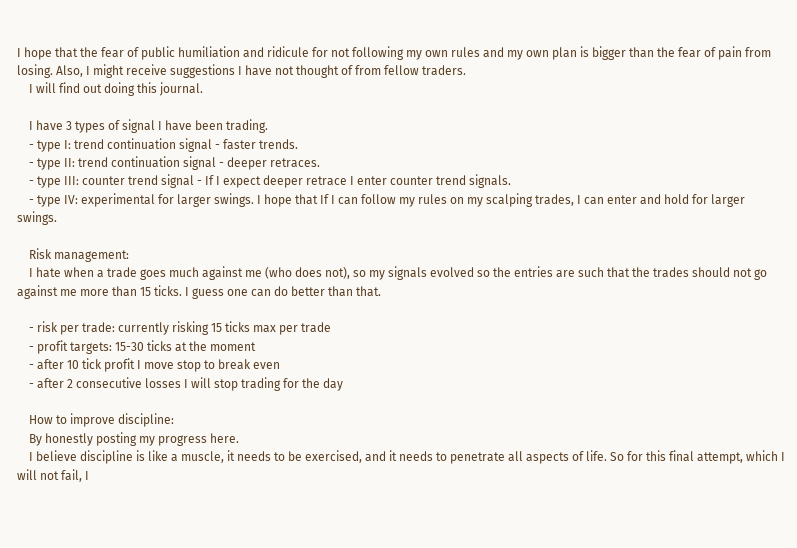I hope that the fear of public humiliation and ridicule for not following my own rules and my own plan is bigger than the fear of pain from losing. Also, I might receive suggestions I have not thought of from fellow traders.
    I will find out doing this journal.

    I have 3 types of signal I have been trading.
    - type I: trend continuation signal - faster trends.
    - type II: trend continuation signal - deeper retraces.
    - type III: counter trend signal - If I expect deeper retrace I enter counter trend signals.
    - type IV: experimental for larger swings. I hope that If I can follow my rules on my scalping trades, I can enter and hold for larger swings.

    Risk management:
    I hate when a trade goes much against me (who does not), so my signals evolved so the entries are such that the trades should not go against me more than 15 ticks. I guess one can do better than that.

    - risk per trade: currently risking 15 ticks max per trade
    - profit targets: 15-30 ticks at the moment
    - after 10 tick profit I move stop to break even
    - after 2 consecutive losses I will stop trading for the day

    How to improve discipline:
    By honestly posting my progress here.
    I believe discipline is like a muscle, it needs to be exercised, and it needs to penetrate all aspects of life. So for this final attempt, which I will not fail, I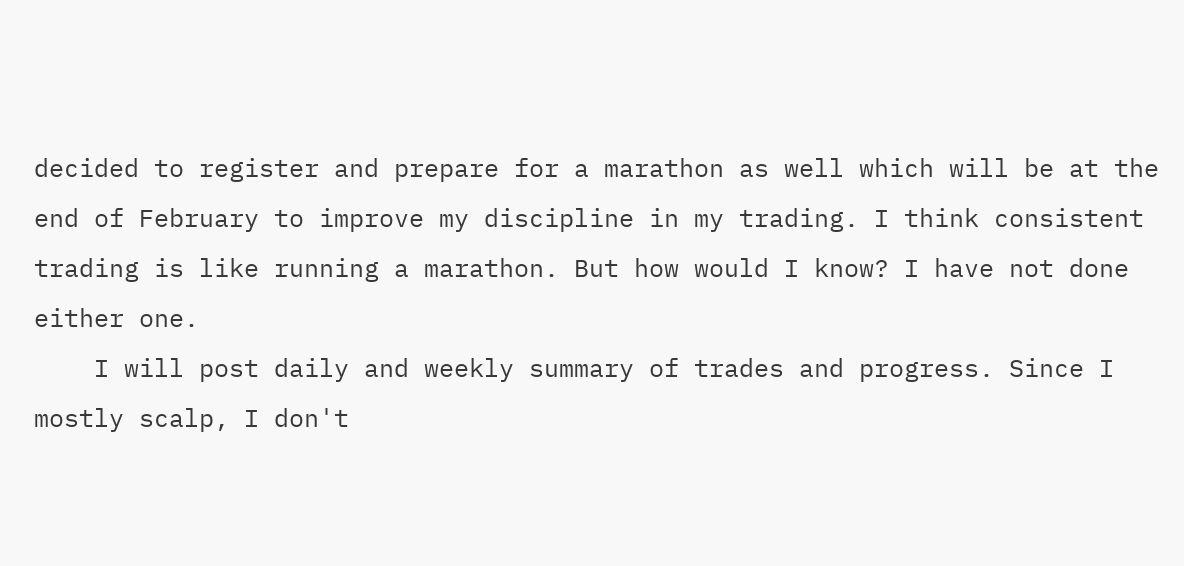decided to register and prepare for a marathon as well which will be at the end of February to improve my discipline in my trading. I think consistent trading is like running a marathon. But how would I know? I have not done either one.
    I will post daily and weekly summary of trades and progress. Since I mostly scalp, I don't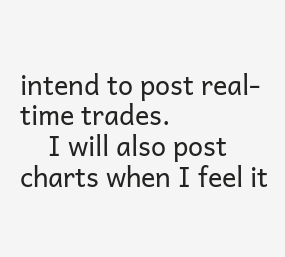intend to post real-time trades.
    I will also post charts when I feel it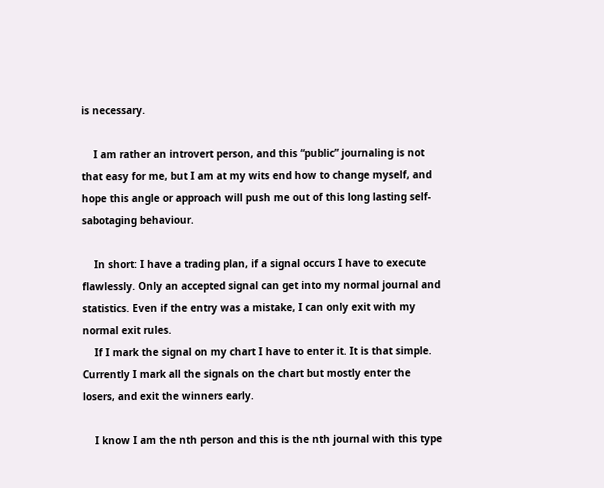is necessary.

    I am rather an introvert person, and this “public” journaling is not that easy for me, but I am at my wits end how to change myself, and hope this angle or approach will push me out of this long lasting self-sabotaging behaviour.

    In short: I have a trading plan, if a signal occurs I have to execute flawlessly. Only an accepted signal can get into my normal journal and statistics. Even if the entry was a mistake, I can only exit with my normal exit rules.
    If I mark the signal on my chart I have to enter it. It is that simple. Currently I mark all the signals on the chart but mostly enter the losers, and exit the winners early.

    I know I am the nth person and this is the nth journal with this type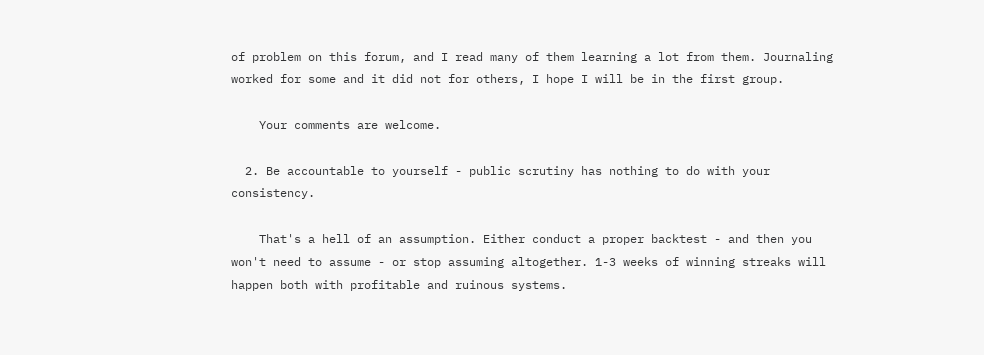of problem on this forum, and I read many of them learning a lot from them. Journaling worked for some and it did not for others, I hope I will be in the first group.

    Your comments are welcome.

  2. Be accountable to yourself - public scrutiny has nothing to do with your consistency.

    That's a hell of an assumption. Either conduct a proper backtest - and then you won't need to assume - or stop assuming altogether. 1-3 weeks of winning streaks will happen both with profitable and ruinous systems.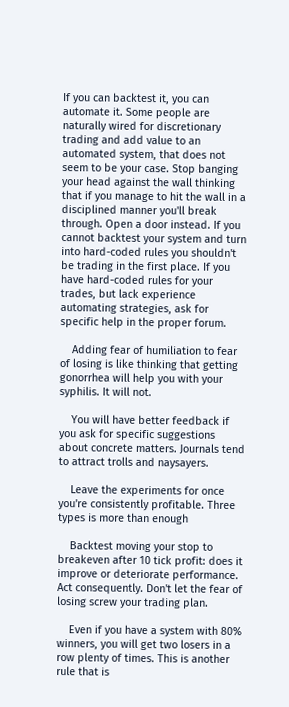If you can backtest it, you can automate it. Some people are naturally wired for discretionary trading and add value to an automated system, that does not seem to be your case. Stop banging your head against the wall thinking that if you manage to hit the wall in a disciplined manner you'll break through. Open a door instead. If you cannot backtest your system and turn into hard-coded rules you shouldn't be trading in the first place. If you have hard-coded rules for your trades, but lack experience automating strategies, ask for specific help in the proper forum.

    Adding fear of humiliation to fear of losing is like thinking that getting gonorrhea will help you with your syphilis. It will not.

    You will have better feedback if you ask for specific suggestions about concrete matters. Journals tend to attract trolls and naysayers.

    Leave the experiments for once you're consistently profitable. Three types is more than enough

    Backtest moving your stop to breakeven after 10 tick profit: does it improve or deteriorate performance. Act consequently. Don't let the fear of losing screw your trading plan.

    Even if you have a system with 80% winners, you will get two losers in a row plenty of times. This is another rule that is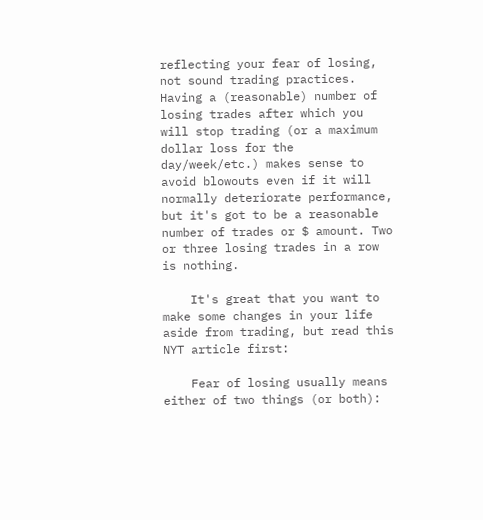reflecting your fear of losing, not sound trading practices. Having a (reasonable) number of losing trades after which you will stop trading (or a maximum dollar loss for the day/week/etc.) makes sense to avoid blowouts even if it will normally deteriorate performance, but it's got to be a reasonable number of trades or $ amount. Two or three losing trades in a row is nothing.

    It's great that you want to make some changes in your life aside from trading, but read this NYT article first:

    Fear of losing usually means either of two things (or both):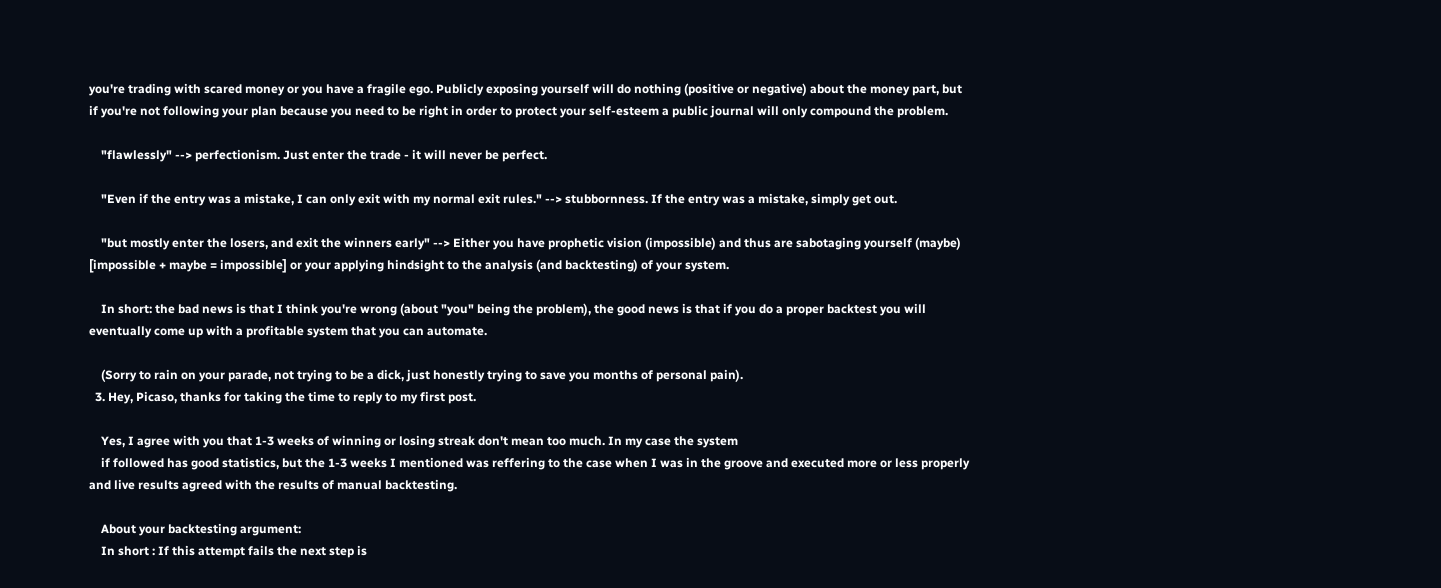you're trading with scared money or you have a fragile ego. Publicly exposing yourself will do nothing (positive or negative) about the money part, but if you're not following your plan because you need to be right in order to protect your self-esteem a public journal will only compound the problem.

    "flawlessly" --> perfectionism. Just enter the trade - it will never be perfect.

    "Even if the entry was a mistake, I can only exit with my normal exit rules." --> stubbornness. If the entry was a mistake, simply get out.

    "but mostly enter the losers, and exit the winners early" --> Either you have prophetic vision (impossible) and thus are sabotaging yourself (maybe) [impossible + maybe = impossible] or your applying hindsight to the analysis (and backtesting) of your system.

    In short: the bad news is that I think you're wrong (about "you" being the problem), the good news is that if you do a proper backtest you will eventually come up with a profitable system that you can automate.

    (Sorry to rain on your parade, not trying to be a dick, just honestly trying to save you months of personal pain).
  3. Hey, Picaso, thanks for taking the time to reply to my first post.

    Yes, I agree with you that 1-3 weeks of winning or losing streak don't mean too much. In my case the system
    if followed has good statistics, but the 1-3 weeks I mentioned was reffering to the case when I was in the groove and executed more or less properly and live results agreed with the results of manual backtesting.

    About your backtesting argument:
    In short : If this attempt fails the next step is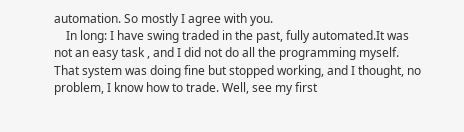automation. So mostly I agree with you.
    In long: I have swing traded in the past, fully automated.It was not an easy task , and I did not do all the programming myself. That system was doing fine but stopped working, and I thought, no problem, I know how to trade. Well, see my first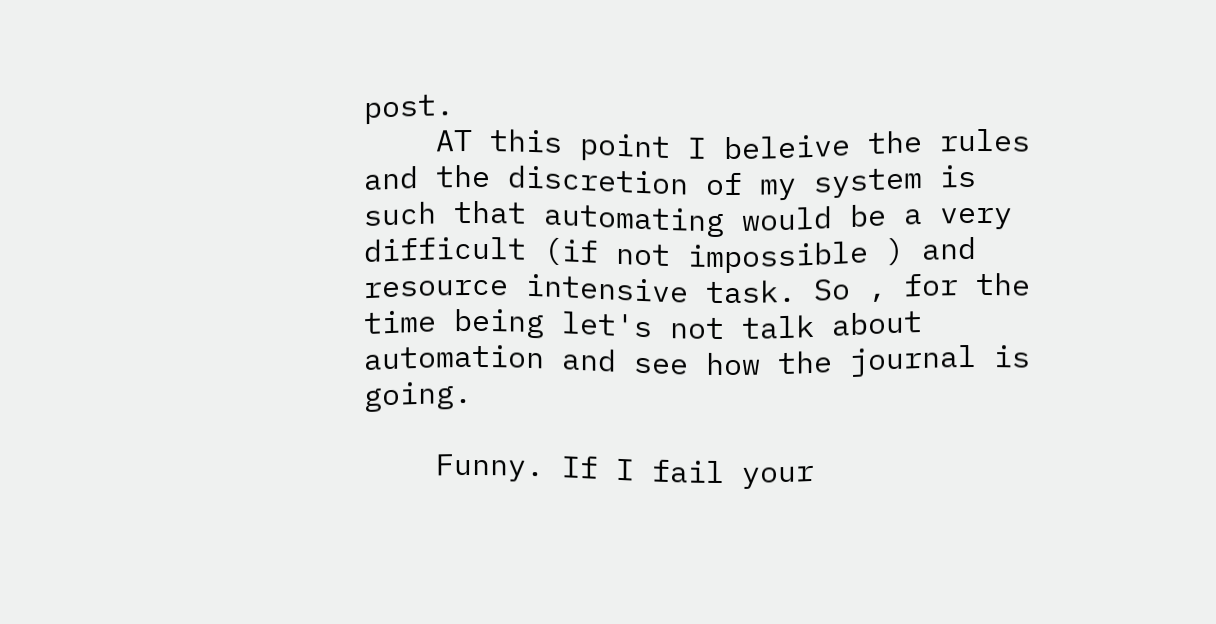post.
    AT this point I beleive the rules and the discretion of my system is such that automating would be a very difficult (if not impossible ) and resource intensive task. So , for the time being let's not talk about automation and see how the journal is going.

    Funny. If I fail your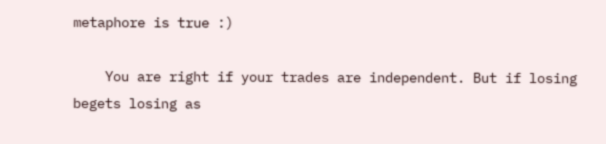metaphore is true :)

    You are right if your trades are independent. But if losing begets losing as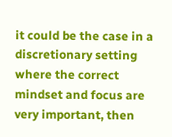it could be the case in a discretionary setting where the correct mindset and focus are very important, then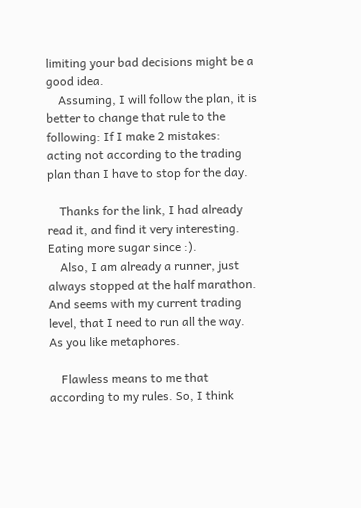limiting your bad decisions might be a good idea.
    Assuming, I will follow the plan, it is better to change that rule to the following: If I make 2 mistakes: acting not according to the trading plan than I have to stop for the day.

    Thanks for the link, I had already read it, and find it very interesting. Eating more sugar since :).
    Also, I am already a runner, just always stopped at the half marathon. And seems with my current trading level, that I need to run all the way. As you like metaphores.

    Flawless means to me that according to my rules. So, I think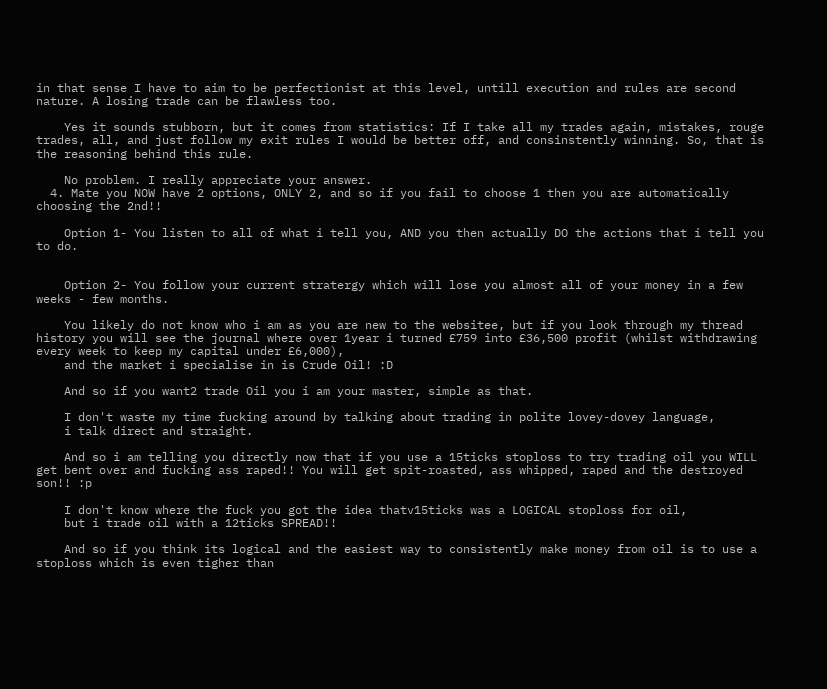in that sense I have to aim to be perfectionist at this level, untill execution and rules are second nature. A losing trade can be flawless too.

    Yes it sounds stubborn, but it comes from statistics: If I take all my trades again, mistakes, rouge trades, all, and just follow my exit rules I would be better off, and consinstently winning. So, that is the reasoning behind this rule.

    No problem. I really appreciate your answer.
  4. Mate you NOW have 2 options, ONLY 2, and so if you fail to choose 1 then you are automatically choosing the 2nd!!

    Option 1- You listen to all of what i tell you, AND you then actually DO the actions that i tell you to do.


    Option 2- You follow your current stratergy which will lose you almost all of your money in a few weeks - few months.

    You likely do not know who i am as you are new to the websitee, but if you look through my thread history you will see the journal where over 1year i turned £759 into £36,500 profit (whilst withdrawing every week to keep my capital under £6,000),
    and the market i specialise in is Crude Oil! :D

    And so if you want2 trade Oil you i am your master, simple as that.

    I don't waste my time fucking around by talking about trading in polite lovey-dovey language,
    i talk direct and straight.

    And so i am telling you directly now that if you use a 15ticks stoploss to try trading oil you WILL get bent over and fucking ass raped!! You will get spit-roasted, ass whipped, raped and the destroyed son!! :p

    I don't know where the fuck you got the idea thatv15ticks was a LOGICAL stoploss for oil,
    but i trade oil with a 12ticks SPREAD!!

    And so if you think its logical and the easiest way to consistently make money from oil is to use a stoploss which is even tigher than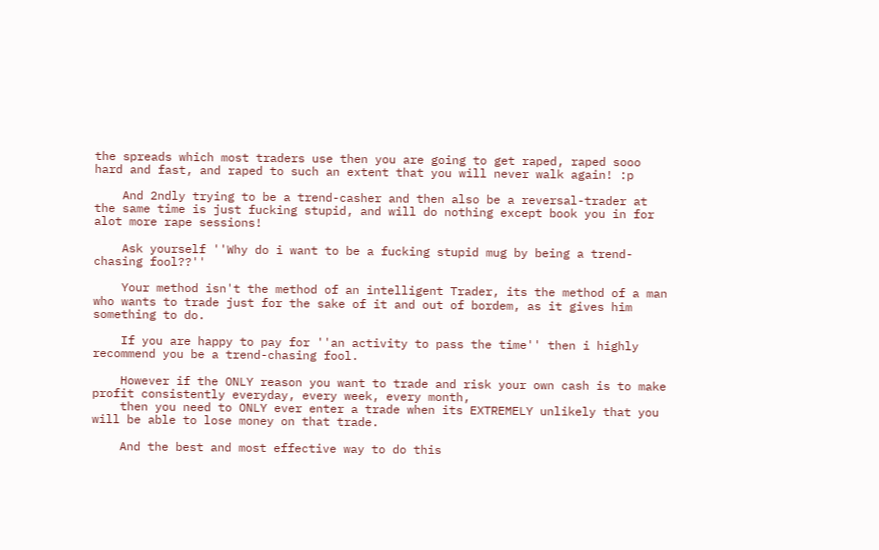the spreads which most traders use then you are going to get raped, raped sooo hard and fast, and raped to such an extent that you will never walk again! :p

    And 2ndly trying to be a trend-casher and then also be a reversal-trader at the same time is just fucking stupid, and will do nothing except book you in for alot more rape sessions!

    Ask yourself ''Why do i want to be a fucking stupid mug by being a trend-chasing fool??''

    Your method isn't the method of an intelligent Trader, its the method of a man who wants to trade just for the sake of it and out of bordem, as it gives him something to do.

    If you are happy to pay for ''an activity to pass the time'' then i highly recommend you be a trend-chasing fool.

    However if the ONLY reason you want to trade and risk your own cash is to make profit consistently everyday, every week, every month,
    then you need to ONLY ever enter a trade when its EXTREMELY unlikely that you will be able to lose money on that trade.

    And the best and most effective way to do this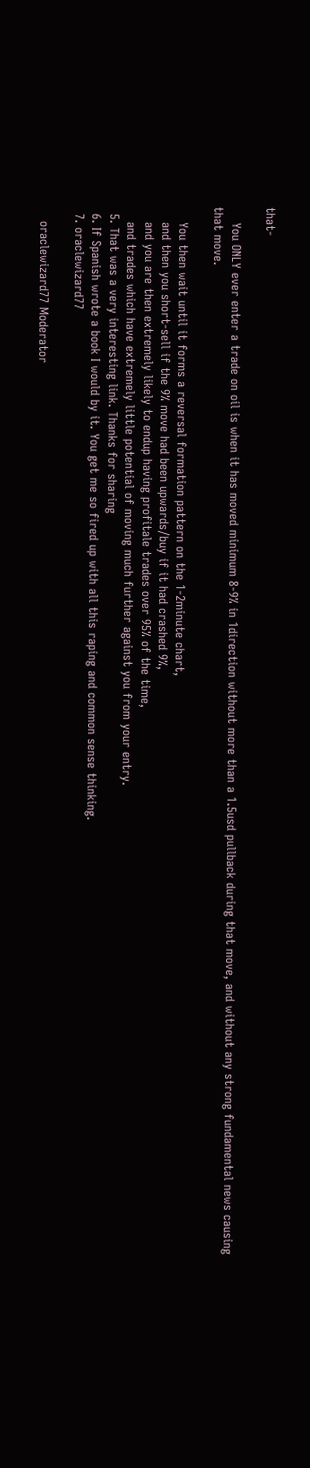that-

    You ONLY ever enter a trade on oil is when it has moved minimum 8-9% in 1direction without more than a 1.5usd pullback during that move, and without any strong fundamental news causing that move.

    You then wait until it forms a reversal formation pattern on the 1-2minute chart,
    and then you short-sell if the 9% move had been upwards/buy if it had crashed 9%,
    and you are then extremely likely to endup having profitale trades over 95% of the time,
    and trades which have extremely little potential of moving much further against you from your entry.
  5. That was a very interesting link. Thanks for sharing
  6. If Spanish wrote a book I would by it. You get me so fired up with all this raping and common sense thinking.
  7. oraclewizard77

    oraclewizard77 Moderator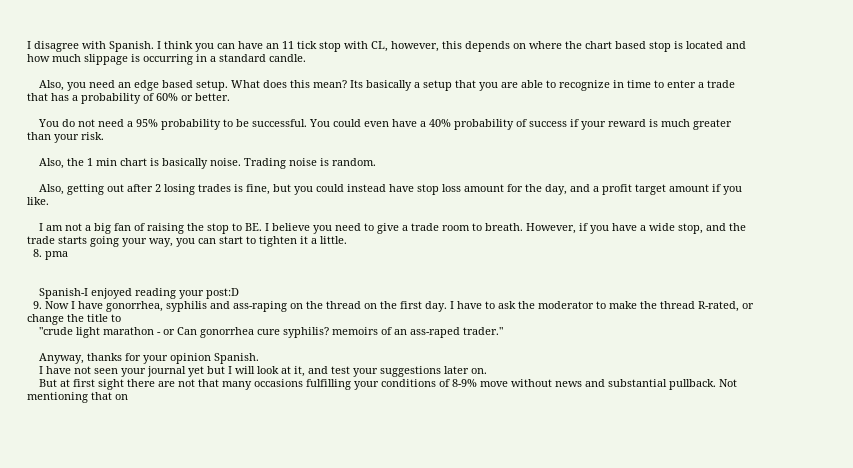I disagree with Spanish. I think you can have an 11 tick stop with CL, however, this depends on where the chart based stop is located and how much slippage is occurring in a standard candle.

    Also, you need an edge based setup. What does this mean? Its basically a setup that you are able to recognize in time to enter a trade that has a probability of 60% or better.

    You do not need a 95% probability to be successful. You could even have a 40% probability of success if your reward is much greater than your risk.

    Also, the 1 min chart is basically noise. Trading noise is random.

    Also, getting out after 2 losing trades is fine, but you could instead have stop loss amount for the day, and a profit target amount if you like.

    I am not a big fan of raising the stop to BE. I believe you need to give a trade room to breath. However, if you have a wide stop, and the trade starts going your way, you can start to tighten it a little.
  8. pma


    Spanish-I enjoyed reading your post:D
  9. Now I have gonorrhea, syphilis and ass-raping on the thread on the first day. I have to ask the moderator to make the thread R-rated, or change the title to
    "crude light marathon - or Can gonorrhea cure syphilis? memoirs of an ass-raped trader."

    Anyway, thanks for your opinion Spanish.
    I have not seen your journal yet but I will look at it, and test your suggestions later on.
    But at first sight there are not that many occasions fulfilling your conditions of 8-9% move without news and substantial pullback. Not mentioning that on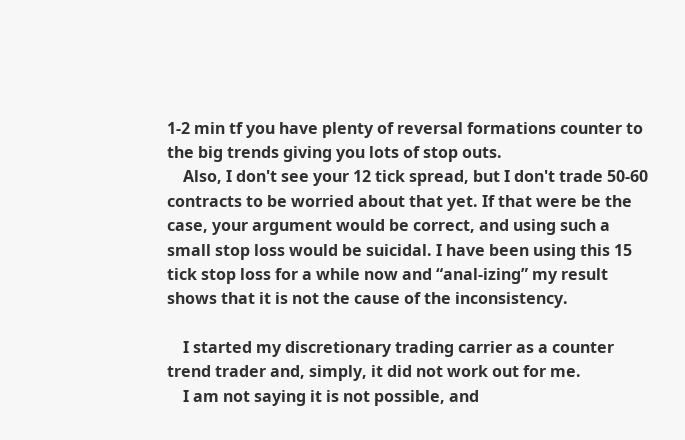1-2 min tf you have plenty of reversal formations counter to the big trends giving you lots of stop outs.
    Also, I don't see your 12 tick spread, but I don't trade 50-60 contracts to be worried about that yet. If that were be the case, your argument would be correct, and using such a small stop loss would be suicidal. I have been using this 15 tick stop loss for a while now and “anal-izing” my result shows that it is not the cause of the inconsistency.

    I started my discretionary trading carrier as a counter trend trader and, simply, it did not work out for me.
    I am not saying it is not possible, and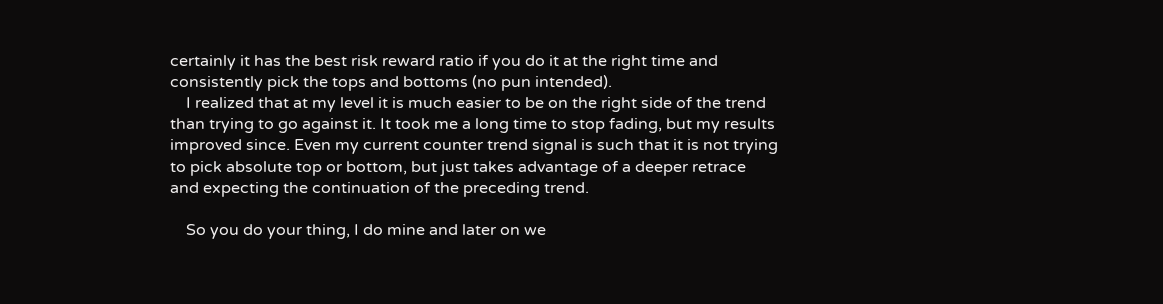certainly it has the best risk reward ratio if you do it at the right time and consistently pick the tops and bottoms (no pun intended).
    I realized that at my level it is much easier to be on the right side of the trend than trying to go against it. It took me a long time to stop fading, but my results improved since. Even my current counter trend signal is such that it is not trying to pick absolute top or bottom, but just takes advantage of a deeper retrace and expecting the continuation of the preceding trend.

    So you do your thing, I do mine and later on we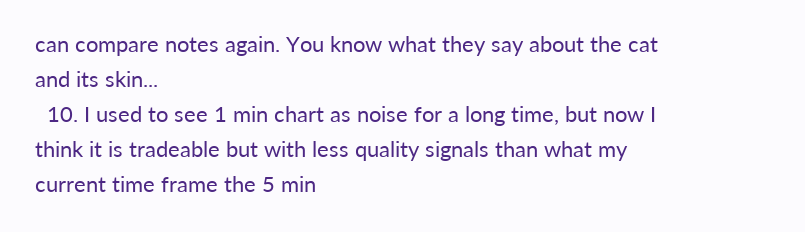can compare notes again. You know what they say about the cat and its skin...
  10. I used to see 1 min chart as noise for a long time, but now I think it is tradeable but with less quality signals than what my current time frame the 5 min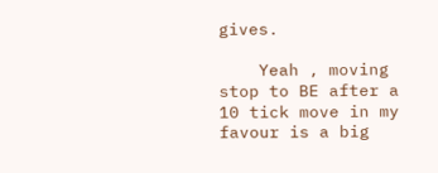gives.

    Yeah , moving stop to BE after a 10 tick move in my favour is a big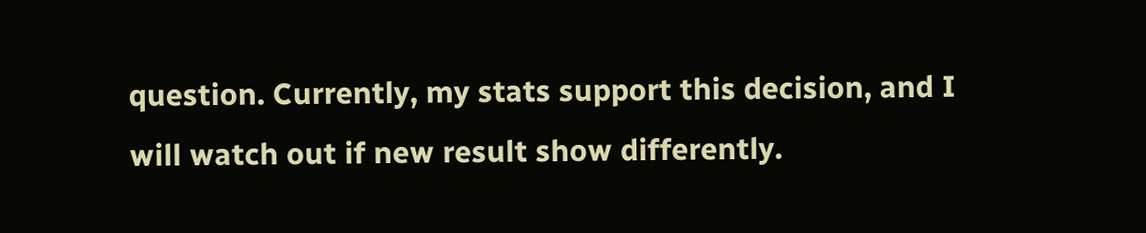question. Currently, my stats support this decision, and I will watch out if new result show differently.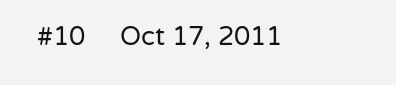#10     Oct 17, 2011